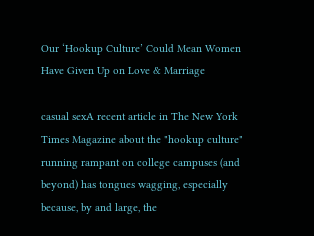Our ‘Hookup Culture’ Could Mean Women Have Given Up on Love & Marriage

casual sexA recent article in The New York Times Magazine about the "hookup culture" running rampant on college campuses (and beyond) has tongues wagging, especially because, by and large, the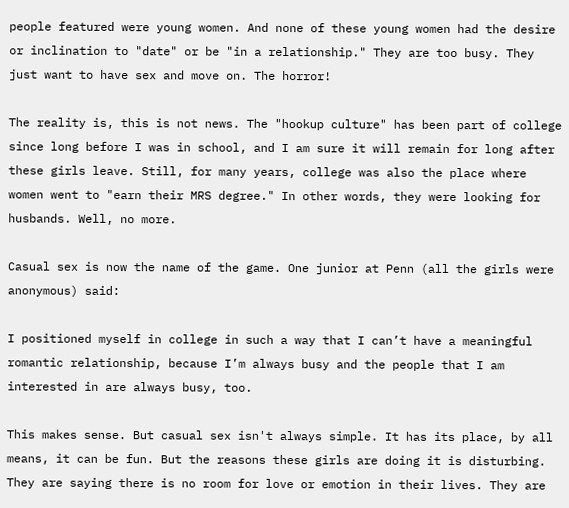people featured were young women. And none of these young women had the desire or inclination to "date" or be "in a relationship." They are too busy. They just want to have sex and move on. The horror!

The reality is, this is not news. The "hookup culture" has been part of college since long before I was in school, and I am sure it will remain for long after these girls leave. Still, for many years, college was also the place where women went to "earn their MRS degree." In other words, they were looking for husbands. Well, no more.

Casual sex is now the name of the game. One junior at Penn (all the girls were anonymous) said:

I positioned myself in college in such a way that I can’t have a meaningful romantic relationship, because I’m always busy and the people that I am interested in are always busy, too.

This makes sense. But casual sex isn't always simple. It has its place, by all means, it can be fun. But the reasons these girls are doing it is disturbing. They are saying there is no room for love or emotion in their lives. They are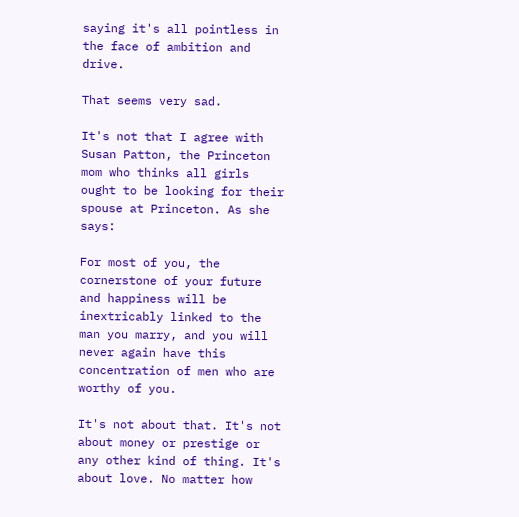saying it's all pointless in the face of ambition and drive.

That seems very sad.

It's not that I agree with Susan Patton, the Princeton mom who thinks all girls ought to be looking for their spouse at Princeton. As she says:

For most of you, the cornerstone of your future and happiness will be inextricably linked to the man you marry, and you will never again have this concentration of men who are worthy of you.

It's not about that. It's not about money or prestige or any other kind of thing. It's about love. No matter how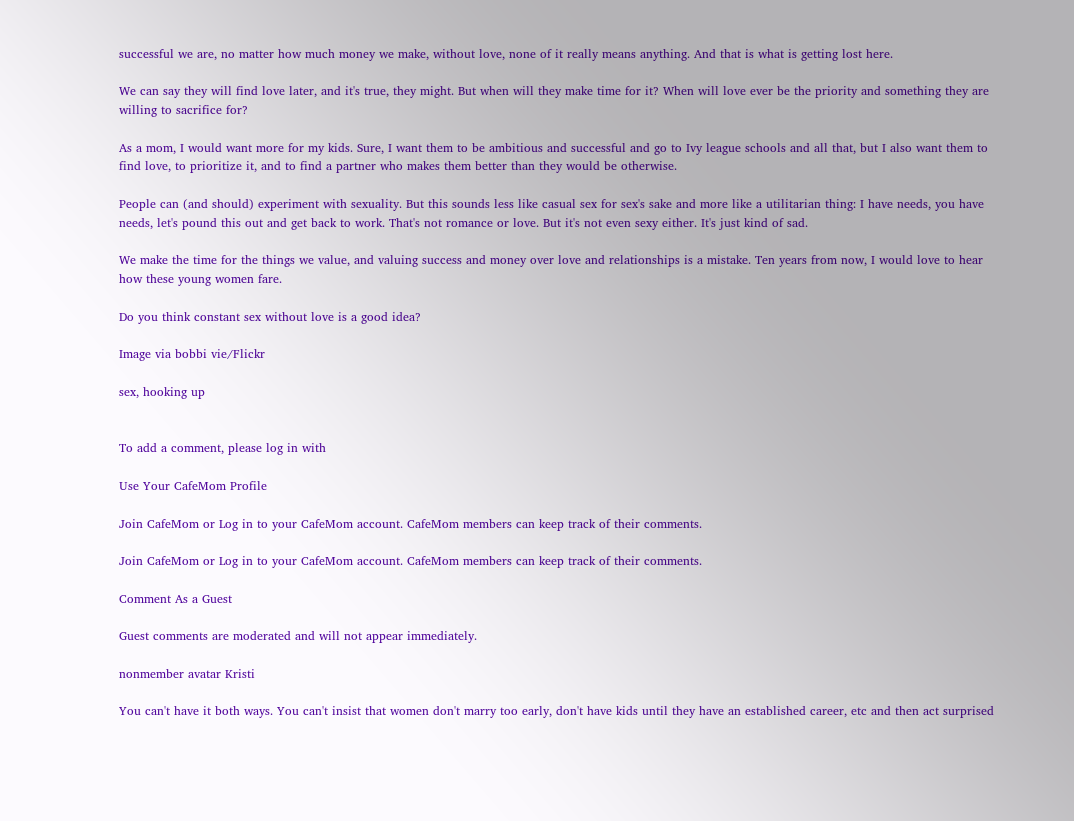successful we are, no matter how much money we make, without love, none of it really means anything. And that is what is getting lost here.

We can say they will find love later, and it's true, they might. But when will they make time for it? When will love ever be the priority and something they are willing to sacrifice for?

As a mom, I would want more for my kids. Sure, I want them to be ambitious and successful and go to Ivy league schools and all that, but I also want them to find love, to prioritize it, and to find a partner who makes them better than they would be otherwise.

People can (and should) experiment with sexuality. But this sounds less like casual sex for sex's sake and more like a utilitarian thing: I have needs, you have needs, let's pound this out and get back to work. That's not romance or love. But it's not even sexy either. It's just kind of sad.

We make the time for the things we value, and valuing success and money over love and relationships is a mistake. Ten years from now, I would love to hear how these young women fare.

Do you think constant sex without love is a good idea?

Image via bobbi vie/Flickr

sex, hooking up


To add a comment, please log in with

Use Your CafeMom Profile

Join CafeMom or Log in to your CafeMom account. CafeMom members can keep track of their comments.

Join CafeMom or Log in to your CafeMom account. CafeMom members can keep track of their comments.

Comment As a Guest

Guest comments are moderated and will not appear immediately.

nonmember avatar Kristi

You can't have it both ways. You can't insist that women don't marry too early, don't have kids until they have an established career, etc and then act surprised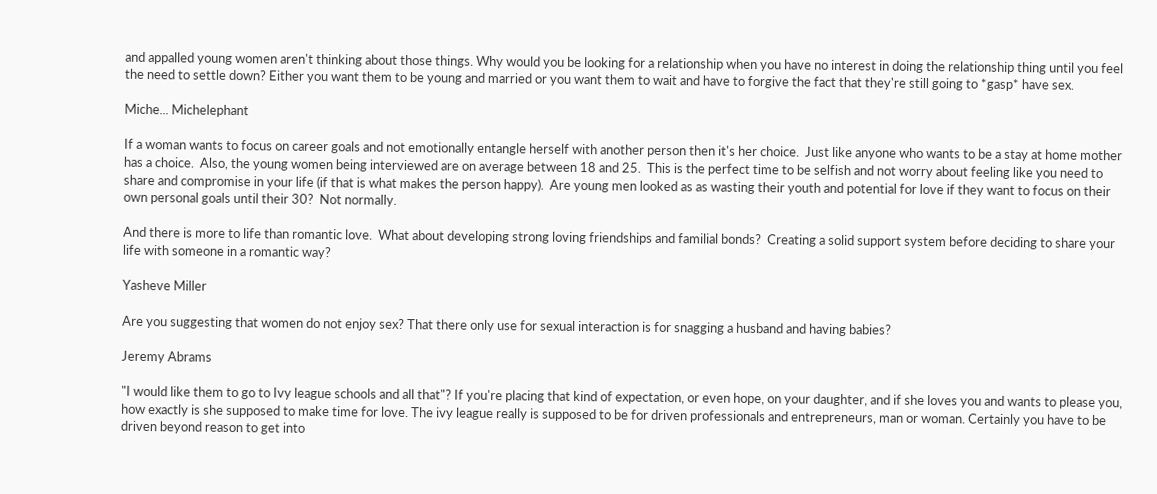and appalled young women aren't thinking about those things. Why would you be looking for a relationship when you have no interest in doing the relationship thing until you feel the need to settle down? Either you want them to be young and married or you want them to wait and have to forgive the fact that they're still going to *gasp* have sex.

Miche... Michelephant

If a woman wants to focus on career goals and not emotionally entangle herself with another person then it's her choice.  Just like anyone who wants to be a stay at home mother has a choice.  Also, the young women being interviewed are on average between 18 and 25.  This is the perfect time to be selfish and not worry about feeling like you need to share and compromise in your life (if that is what makes the person happy).  Are young men looked as as wasting their youth and potential for love if they want to focus on their own personal goals until their 30?  Not normally.

And there is more to life than romantic love.  What about developing strong loving friendships and familial bonds?  Creating a solid support system before deciding to share your life with someone in a romantic way?

Yasheve Miller

Are you suggesting that women do not enjoy sex? That there only use for sexual interaction is for snagging a husband and having babies?

Jeremy Abrams

"I would like them to go to Ivy league schools and all that"? If you're placing that kind of expectation, or even hope, on your daughter, and if she loves you and wants to please you, how exactly is she supposed to make time for love. The ivy league really is supposed to be for driven professionals and entrepreneurs, man or woman. Certainly you have to be driven beyond reason to get into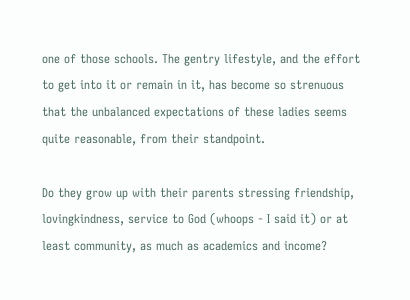one of those schools. The gentry lifestyle, and the effort to get into it or remain in it, has become so strenuous that the unbalanced expectations of these ladies seems quite reasonable, from their standpoint.

Do they grow up with their parents stressing friendship, lovingkindness, service to God (whoops - I said it) or at least community, as much as academics and income?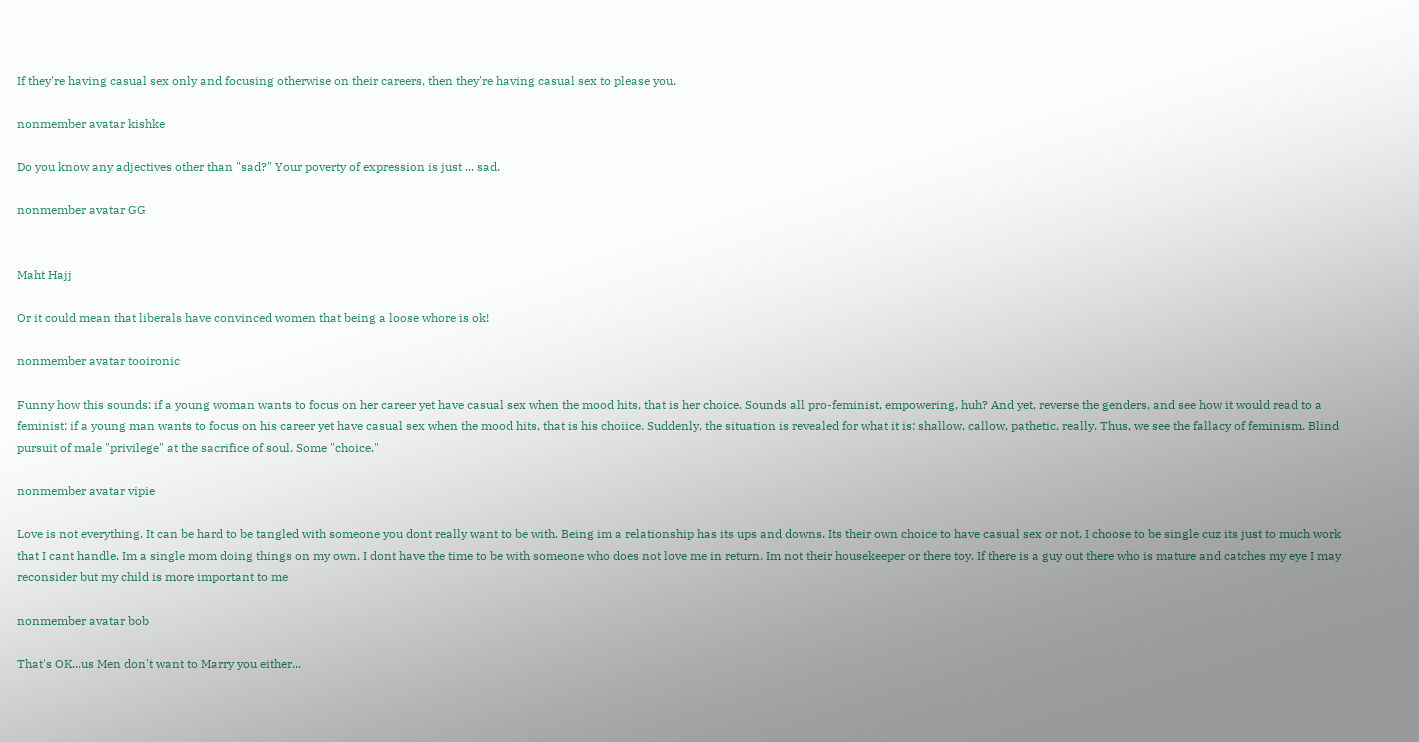If they're having casual sex only and focusing otherwise on their careers, then they're having casual sex to please you.

nonmember avatar kishke

Do you know any adjectives other than "sad?" Your poverty of expression is just ... sad.

nonmember avatar GG


Maht Hajj

Or it could mean that liberals have convinced women that being a loose whore is ok!

nonmember avatar tooironic

Funny how this sounds: if a young woman wants to focus on her career yet have casual sex when the mood hits, that is her choice. Sounds all pro-feminist, empowering, huh? And yet, reverse the genders, and see how it would read to a feminist: if a young man wants to focus on his career yet have casual sex when the mood hits, that is his choiice. Suddenly, the situation is revealed for what it is: shallow, callow, pathetic, really. Thus, we see the fallacy of feminism. Blind pursuit of male "privilege" at the sacrifice of soul. Some "choice."

nonmember avatar vipie

Love is not everything. It can be hard to be tangled with someone you dont really want to be with. Being im a relationship has its ups and downs. Its their own choice to have casual sex or not. I choose to be single cuz its just to much work that I cant handle. Im a single mom doing things on my own. I dont have the time to be with someone who does not love me in return. Im not their housekeeper or there toy. If there is a guy out there who is mature and catches my eye I may reconsider but my child is more important to me

nonmember avatar bob

That's OK...us Men don't want to Marry you either...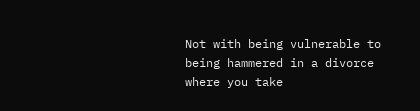Not with being vulnerable to being hammered in a divorce where you take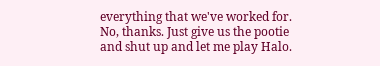everything that we've worked for. No, thanks. Just give us the pootie and shut up and let me play Halo.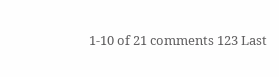1-10 of 21 comments 123 Last